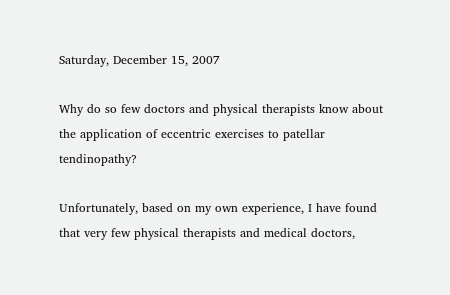Saturday, December 15, 2007

Why do so few doctors and physical therapists know about the application of eccentric exercises to patellar tendinopathy?

Unfortunately, based on my own experience, I have found that very few physical therapists and medical doctors,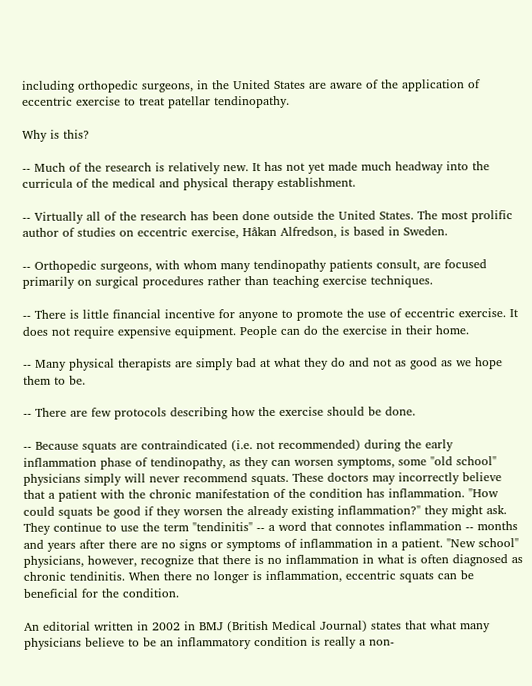including orthopedic surgeons, in the United States are aware of the application of eccentric exercise to treat patellar tendinopathy.

Why is this?

-- Much of the research is relatively new. It has not yet made much headway into the curricula of the medical and physical therapy establishment.

-- Virtually all of the research has been done outside the United States. The most prolific author of studies on eccentric exercise, Håkan Alfredson, is based in Sweden.

-- Orthopedic surgeons, with whom many tendinopathy patients consult, are focused primarily on surgical procedures rather than teaching exercise techniques.

-- There is little financial incentive for anyone to promote the use of eccentric exercise. It does not require expensive equipment. People can do the exercise in their home.

-- Many physical therapists are simply bad at what they do and not as good as we hope them to be.

-- There are few protocols describing how the exercise should be done.

-- Because squats are contraindicated (i.e. not recommended) during the early inflammation phase of tendinopathy, as they can worsen symptoms, some "old school" physicians simply will never recommend squats. These doctors may incorrectly believe that a patient with the chronic manifestation of the condition has inflammation. "How could squats be good if they worsen the already existing inflammation?" they might ask. They continue to use the term "tendinitis" -- a word that connotes inflammation -- months and years after there are no signs or symptoms of inflammation in a patient. "New school" physicians, however, recognize that there is no inflammation in what is often diagnosed as chronic tendinitis. When there no longer is inflammation, eccentric squats can be beneficial for the condition.

An editorial written in 2002 in BMJ (British Medical Journal) states that what many physicians believe to be an inflammatory condition is really a non-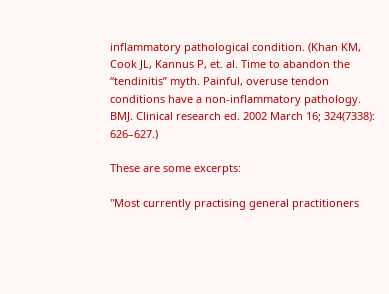inflammatory pathological condition. (Khan KM, Cook JL, Kannus P, et. al. Time to abandon the “tendinitis” myth. Painful, overuse tendon conditions have a non-inflammatory pathology. BMJ. Clinical research ed. 2002 March 16; 324(7338): 626–627.)

These are some excerpts:

"Most currently practising general practitioners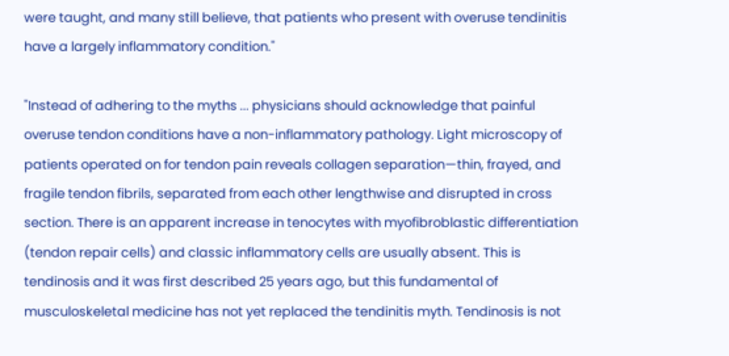were taught, and many still believe, that patients who present with overuse tendinitis have a largely inflammatory condition."

"Instead of adhering to the myths ... physicians should acknowledge that painful overuse tendon conditions have a non-inflammatory pathology. Light microscopy of patients operated on for tendon pain reveals collagen separation—thin, frayed, and fragile tendon fibrils, separated from each other lengthwise and disrupted in cross section. There is an apparent increase in tenocytes with myofibroblastic differentiation (tendon repair cells) and classic inflammatory cells are usually absent. This is tendinosis and it was first described 25 years ago, but this fundamental of musculoskeletal medicine has not yet replaced the tendinitis myth. Tendinosis is not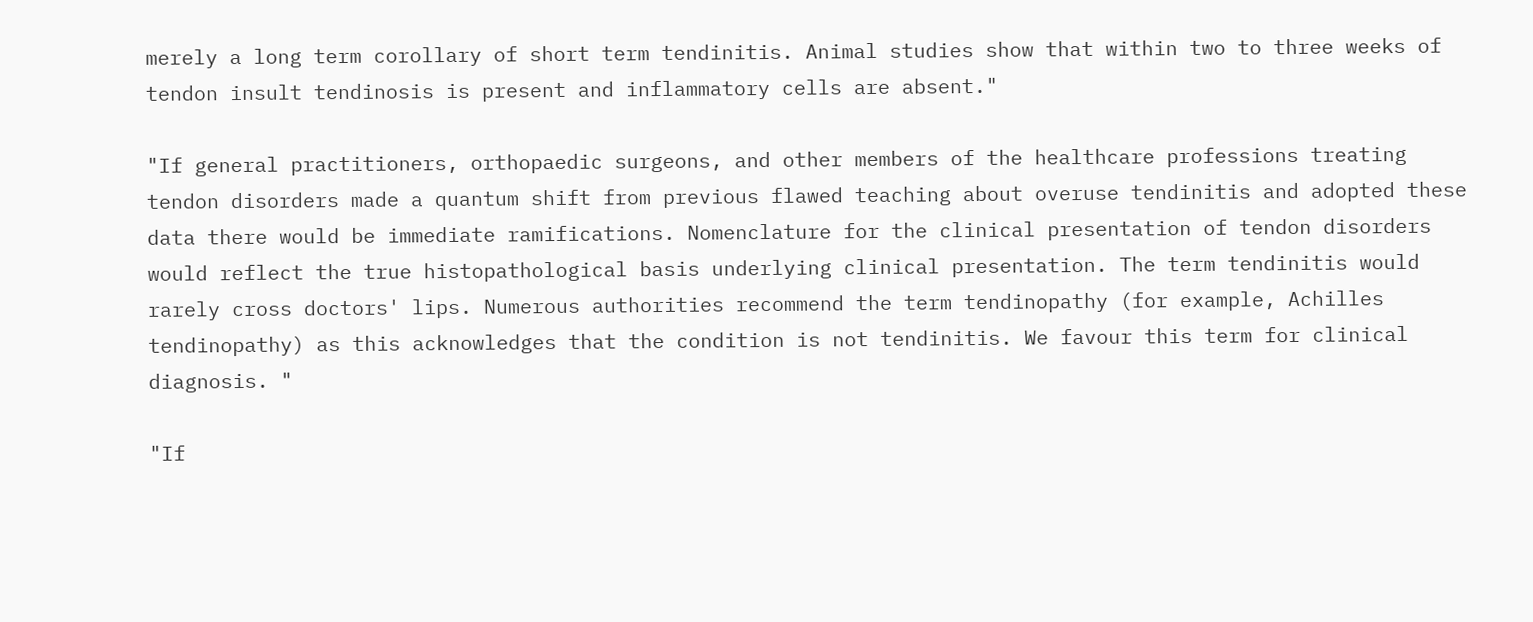merely a long term corollary of short term tendinitis. Animal studies show that within two to three weeks of tendon insult tendinosis is present and inflammatory cells are absent."

"If general practitioners, orthopaedic surgeons, and other members of the healthcare professions treating tendon disorders made a quantum shift from previous flawed teaching about overuse tendinitis and adopted these data there would be immediate ramifications. Nomenclature for the clinical presentation of tendon disorders would reflect the true histopathological basis underlying clinical presentation. The term tendinitis would rarely cross doctors' lips. Numerous authorities recommend the term tendinopathy (for example, Achilles tendinopathy) as this acknowledges that the condition is not tendinitis. We favour this term for clinical diagnosis. "

"If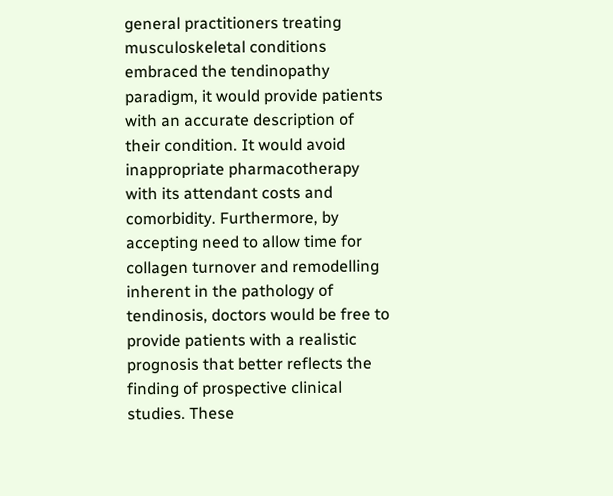general practitioners treating musculoskeletal conditions embraced the tendinopathy paradigm, it would provide patients with an accurate description of their condition. It would avoid inappropriate pharmacotherapy with its attendant costs and comorbidity. Furthermore, by accepting need to allow time for collagen turnover and remodelling inherent in the pathology of tendinosis, doctors would be free to provide patients with a realistic prognosis that better reflects the finding of prospective clinical studies. These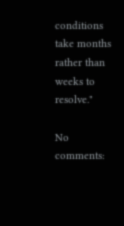conditions take months rather than weeks to resolve."

No comments: